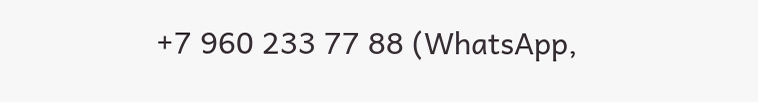+7 960 233 77 88 (WhatsApp,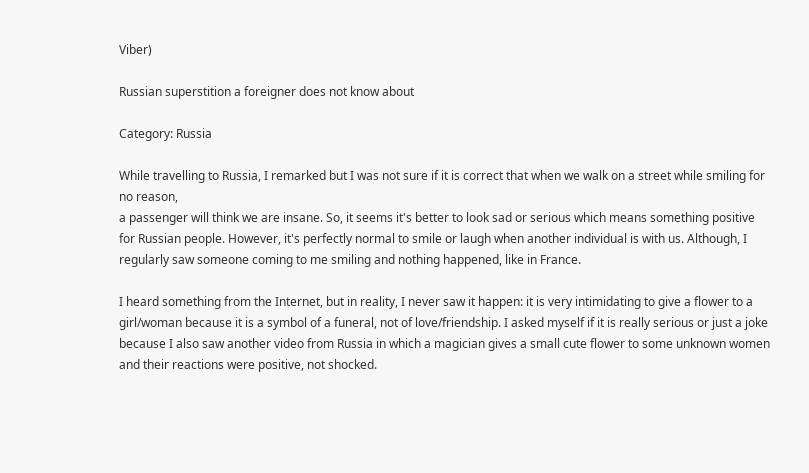Viber)

Russian superstition a foreigner does not know about

Category: Russia

While travelling to Russia, I remarked but I was not sure if it is correct that when we walk on a street while smiling for no reason,
a passenger will think we are insane. So, it seems it's better to look sad or serious which means something positive for Russian people. However, it's perfectly normal to smile or laugh when another individual is with us. Although, I regularly saw someone coming to me smiling and nothing happened, like in France.

I heard something from the Internet, but in reality, I never saw it happen: it is very intimidating to give a flower to a girl/woman because it is a symbol of a funeral, not of love/friendship. I asked myself if it is really serious or just a joke because I also saw another video from Russia in which a magician gives a small cute flower to some unknown women and their reactions were positive, not shocked.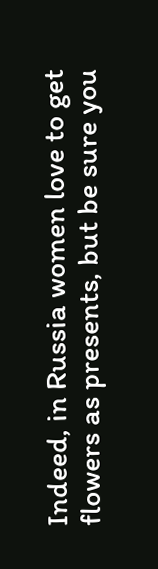Indeed, in Russia women love to get flowers as presents, but be sure you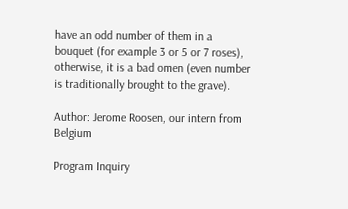have an odd number of them in a bouquet (for example 3 or 5 or 7 roses), otherwise, it is a bad omen (even number is traditionally brought to the grave).

Author: Jerome Roosen, our intern from Belgium

Program Inquiry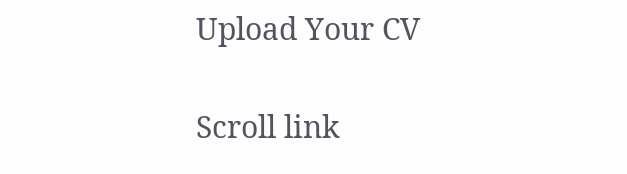Upload Your CV

Scroll link